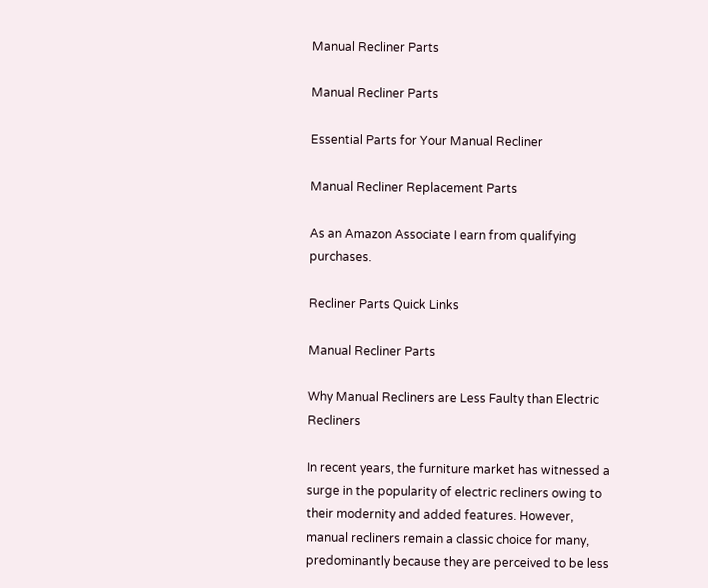Manual Recliner Parts

Manual Recliner Parts

Essential Parts for Your Manual Recliner

Manual Recliner Replacement Parts

As an Amazon Associate I earn from qualifying purchases.

Recliner Parts Quick Links

Manual Recliner Parts

Why Manual Recliners are Less Faulty than Electric Recliners

In recent years, the furniture market has witnessed a surge in the popularity of electric recliners owing to their modernity and added features. However, manual recliners remain a classic choice for many, predominantly because they are perceived to be less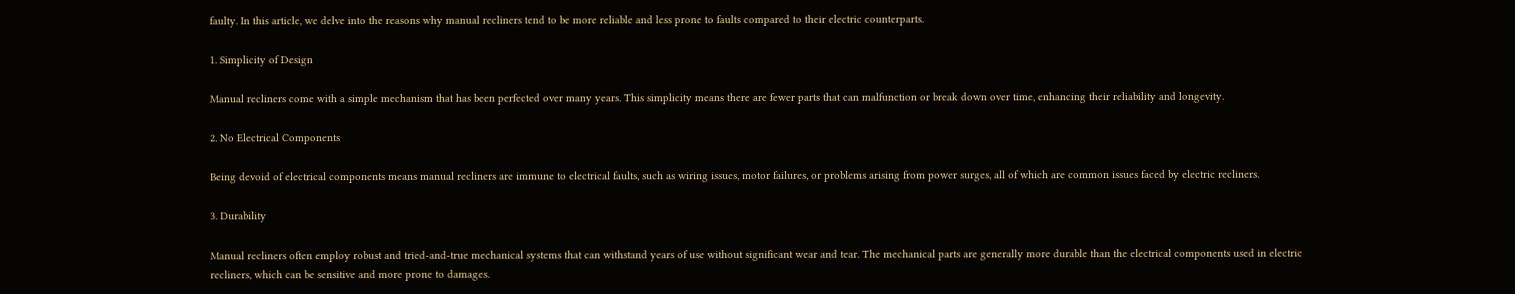faulty. In this article, we delve into the reasons why manual recliners tend to be more reliable and less prone to faults compared to their electric counterparts.

1. Simplicity of Design

Manual recliners come with a simple mechanism that has been perfected over many years. This simplicity means there are fewer parts that can malfunction or break down over time, enhancing their reliability and longevity.

2. No Electrical Components

Being devoid of electrical components means manual recliners are immune to electrical faults, such as wiring issues, motor failures, or problems arising from power surges, all of which are common issues faced by electric recliners.

3. Durability

Manual recliners often employ robust and tried-and-true mechanical systems that can withstand years of use without significant wear and tear. The mechanical parts are generally more durable than the electrical components used in electric recliners, which can be sensitive and more prone to damages.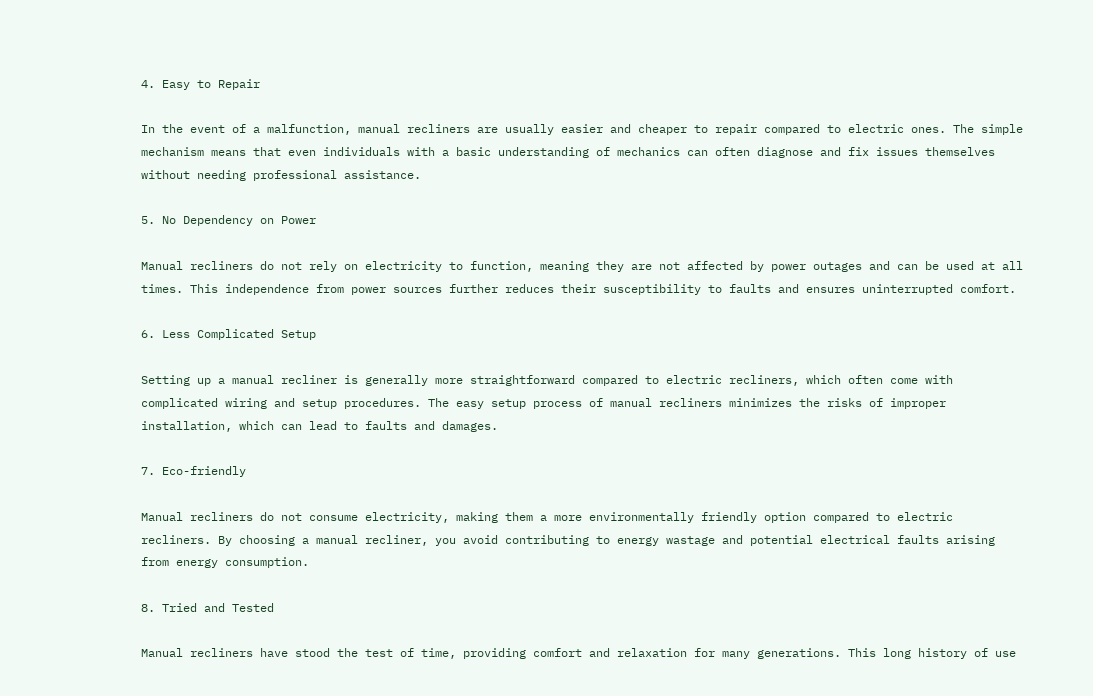4. Easy to Repair

In the event of a malfunction, manual recliners are usually easier and cheaper to repair compared to electric ones. The simple mechanism means that even individuals with a basic understanding of mechanics can often diagnose and fix issues themselves without needing professional assistance.

5. No Dependency on Power

Manual recliners do not rely on electricity to function, meaning they are not affected by power outages and can be used at all times. This independence from power sources further reduces their susceptibility to faults and ensures uninterrupted comfort.

6. Less Complicated Setup

Setting up a manual recliner is generally more straightforward compared to electric recliners, which often come with complicated wiring and setup procedures. The easy setup process of manual recliners minimizes the risks of improper installation, which can lead to faults and damages.

7. Eco-friendly

Manual recliners do not consume electricity, making them a more environmentally friendly option compared to electric recliners. By choosing a manual recliner, you avoid contributing to energy wastage and potential electrical faults arising from energy consumption.

8. Tried and Tested

Manual recliners have stood the test of time, providing comfort and relaxation for many generations. This long history of use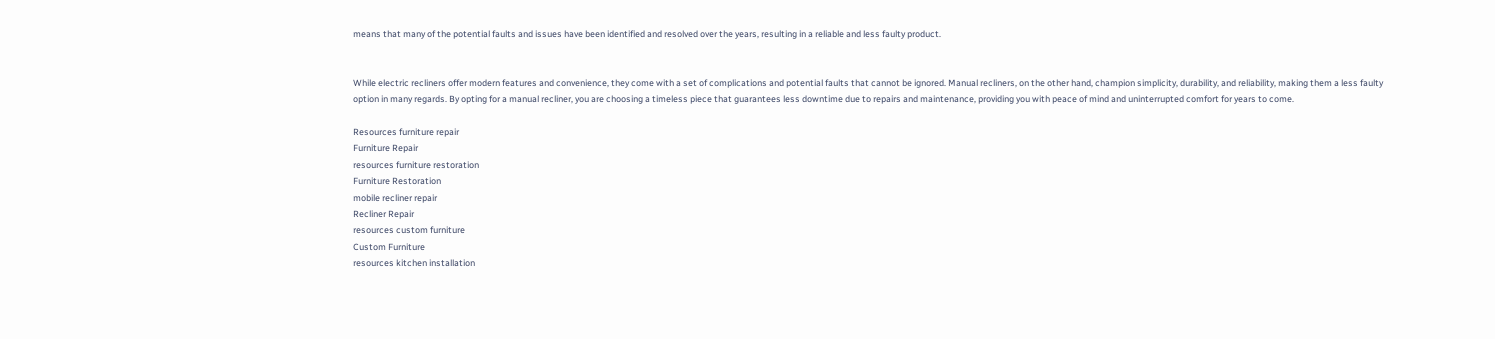means that many of the potential faults and issues have been identified and resolved over the years, resulting in a reliable and less faulty product.


While electric recliners offer modern features and convenience, they come with a set of complications and potential faults that cannot be ignored. Manual recliners, on the other hand, champion simplicity, durability, and reliability, making them a less faulty option in many regards. By opting for a manual recliner, you are choosing a timeless piece that guarantees less downtime due to repairs and maintenance, providing you with peace of mind and uninterrupted comfort for years to come.

Resources furniture repair
Furniture Repair
resources furniture restoration
Furniture Restoration
mobile recliner repair
Recliner Repair
resources custom furniture
Custom Furniture
resources kitchen installation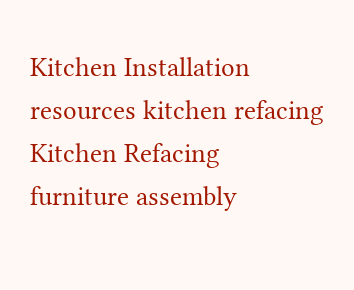Kitchen Installation
resources kitchen refacing
Kitchen Refacing
furniture assembly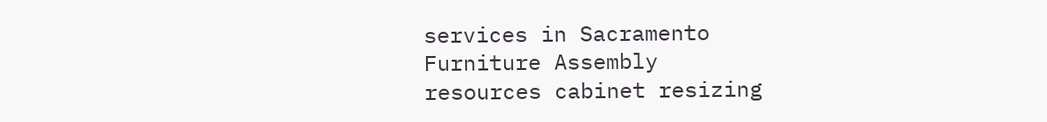services in Sacramento
Furniture Assembly
resources cabinet resizing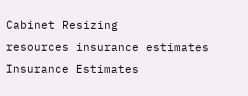Cabinet Resizing
resources insurance estimates
Insurance Estimates